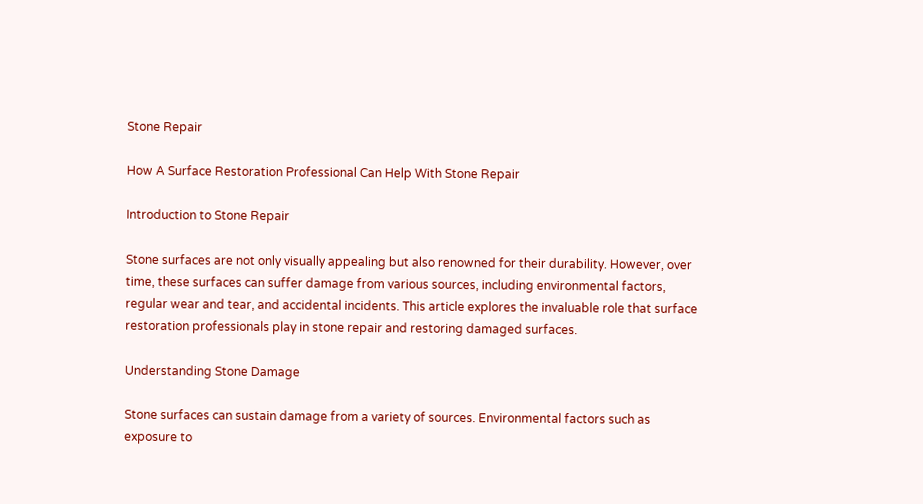Stone Repair

How A Surface Restoration Professional Can Help With Stone Repair

Introduction to Stone Repair

Stone surfaces are not only visually appealing but also renowned for their durability. However, over time, these surfaces can suffer damage from various sources, including environmental factors, regular wear and tear, and accidental incidents. This article explores the invaluable role that surface restoration professionals play in stone repair and restoring damaged surfaces.

Understanding Stone Damage

Stone surfaces can sustain damage from a variety of sources. Environmental factors such as exposure to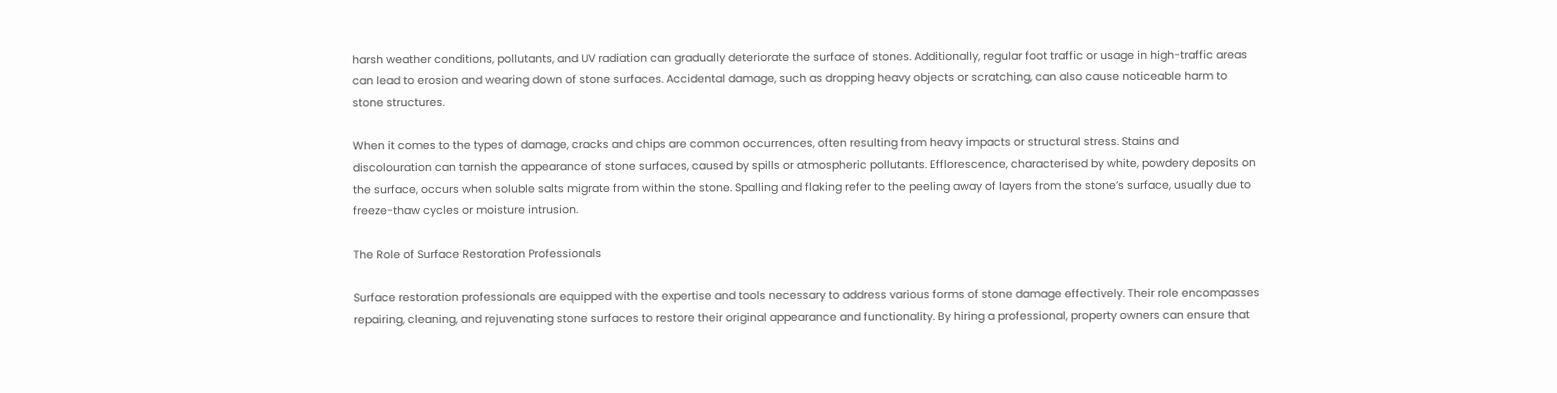harsh weather conditions, pollutants, and UV radiation can gradually deteriorate the surface of stones. Additionally, regular foot traffic or usage in high-traffic areas can lead to erosion and wearing down of stone surfaces. Accidental damage, such as dropping heavy objects or scratching, can also cause noticeable harm to stone structures.

When it comes to the types of damage, cracks and chips are common occurrences, often resulting from heavy impacts or structural stress. Stains and discolouration can tarnish the appearance of stone surfaces, caused by spills or atmospheric pollutants. Efflorescence, characterised by white, powdery deposits on the surface, occurs when soluble salts migrate from within the stone. Spalling and flaking refer to the peeling away of layers from the stone’s surface, usually due to freeze-thaw cycles or moisture intrusion.

The Role of Surface Restoration Professionals

Surface restoration professionals are equipped with the expertise and tools necessary to address various forms of stone damage effectively. Their role encompasses repairing, cleaning, and rejuvenating stone surfaces to restore their original appearance and functionality. By hiring a professional, property owners can ensure that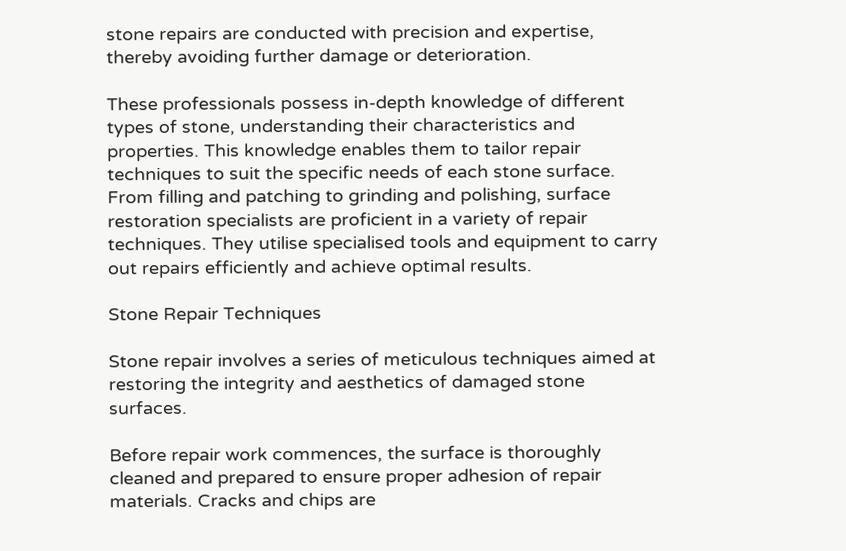stone repairs are conducted with precision and expertise, thereby avoiding further damage or deterioration.

These professionals possess in-depth knowledge of different types of stone, understanding their characteristics and properties. This knowledge enables them to tailor repair techniques to suit the specific needs of each stone surface. From filling and patching to grinding and polishing, surface restoration specialists are proficient in a variety of repair techniques. They utilise specialised tools and equipment to carry out repairs efficiently and achieve optimal results.

Stone Repair Techniques

Stone repair involves a series of meticulous techniques aimed at restoring the integrity and aesthetics of damaged stone surfaces.

Before repair work commences, the surface is thoroughly cleaned and prepared to ensure proper adhesion of repair materials. Cracks and chips are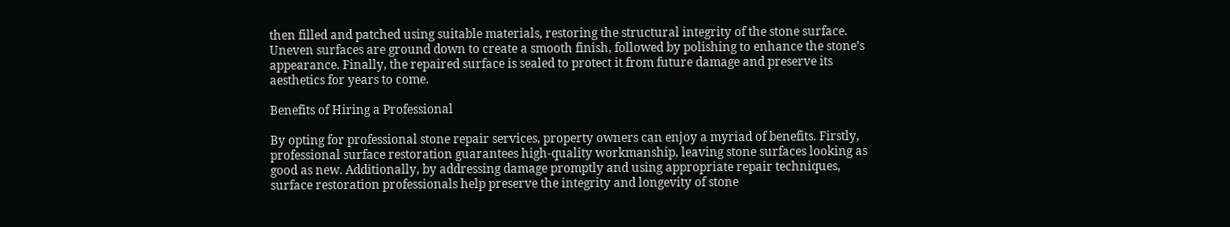then filled and patched using suitable materials, restoring the structural integrity of the stone surface. Uneven surfaces are ground down to create a smooth finish, followed by polishing to enhance the stone’s appearance. Finally, the repaired surface is sealed to protect it from future damage and preserve its aesthetics for years to come.

Benefits of Hiring a Professional

By opting for professional stone repair services, property owners can enjoy a myriad of benefits. Firstly, professional surface restoration guarantees high-quality workmanship, leaving stone surfaces looking as good as new. Additionally, by addressing damage promptly and using appropriate repair techniques, surface restoration professionals help preserve the integrity and longevity of stone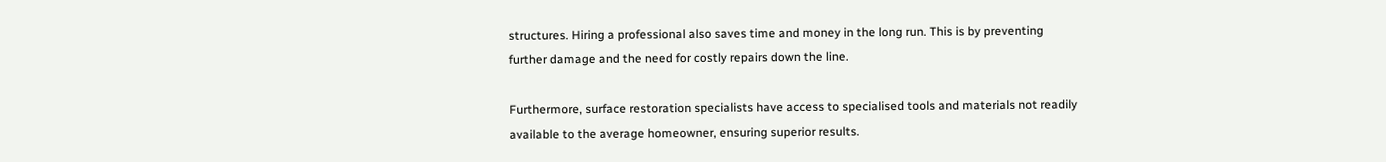structures. Hiring a professional also saves time and money in the long run. This is by preventing further damage and the need for costly repairs down the line.

Furthermore, surface restoration specialists have access to specialised tools and materials not readily available to the average homeowner, ensuring superior results.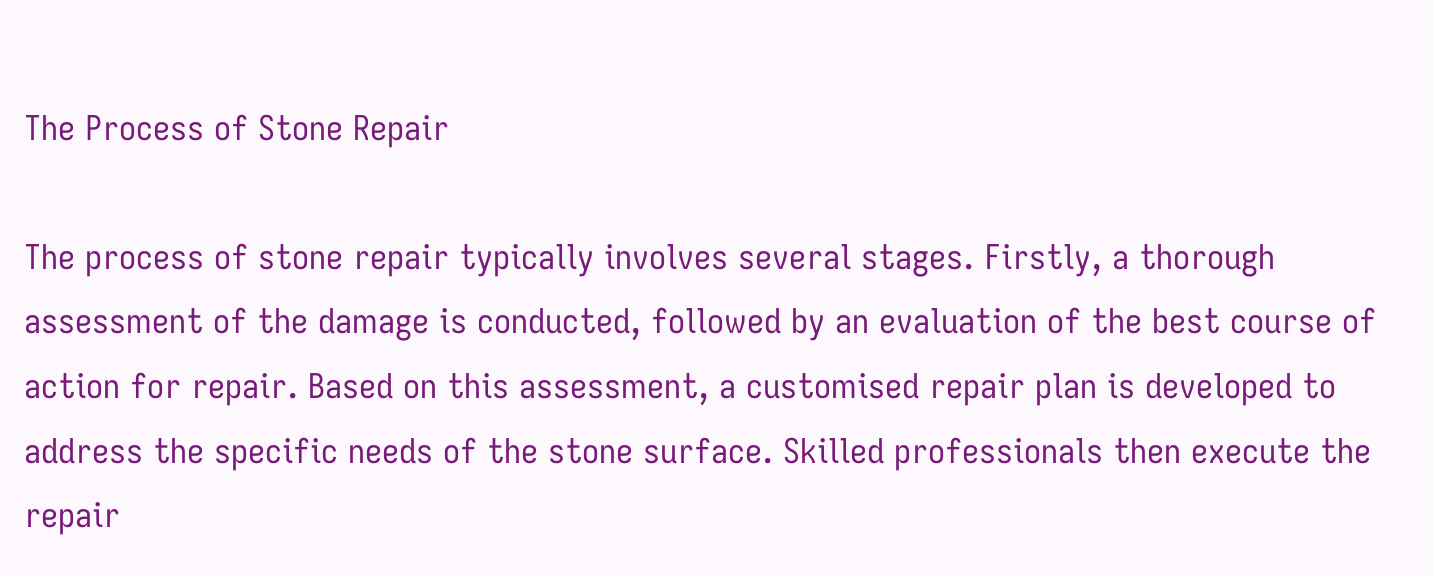The Process of Stone Repair

The process of stone repair typically involves several stages. Firstly, a thorough assessment of the damage is conducted, followed by an evaluation of the best course of action for repair. Based on this assessment, a customised repair plan is developed to address the specific needs of the stone surface. Skilled professionals then execute the repair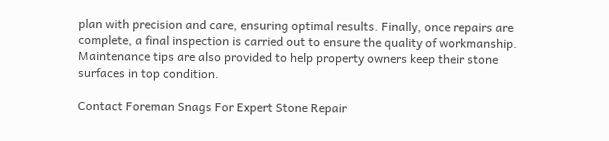plan with precision and care, ensuring optimal results. Finally, once repairs are complete, a final inspection is carried out to ensure the quality of workmanship. Maintenance tips are also provided to help property owners keep their stone surfaces in top condition.

Contact Foreman Snags For Expert Stone Repair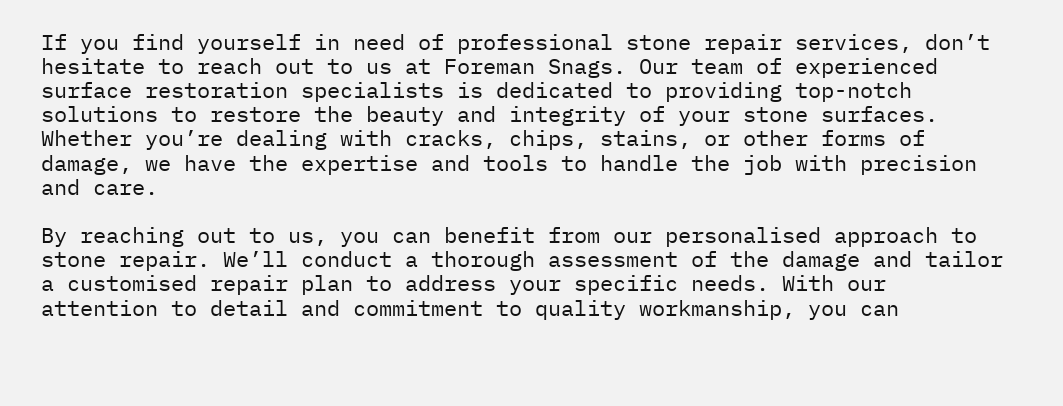If you find yourself in need of professional stone repair services, don’t hesitate to reach out to us at Foreman Snags. Our team of experienced surface restoration specialists is dedicated to providing top-notch solutions to restore the beauty and integrity of your stone surfaces. Whether you’re dealing with cracks, chips, stains, or other forms of damage, we have the expertise and tools to handle the job with precision and care.

By reaching out to us, you can benefit from our personalised approach to stone repair. We’ll conduct a thorough assessment of the damage and tailor a customised repair plan to address your specific needs. With our attention to detail and commitment to quality workmanship, you can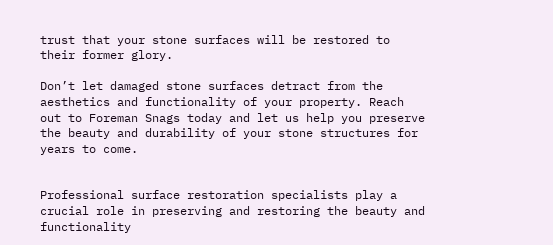trust that your stone surfaces will be restored to their former glory.

Don’t let damaged stone surfaces detract from the aesthetics and functionality of your property. Reach out to Foreman Snags today and let us help you preserve the beauty and durability of your stone structures for years to come.


Professional surface restoration specialists play a crucial role in preserving and restoring the beauty and functionality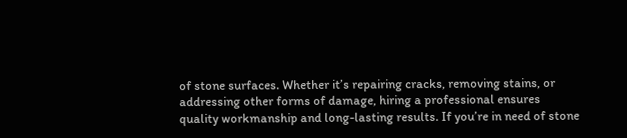of stone surfaces. Whether it’s repairing cracks, removing stains, or addressing other forms of damage, hiring a professional ensures quality workmanship and long-lasting results. If you’re in need of stone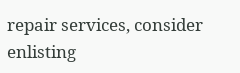repair services, consider enlisting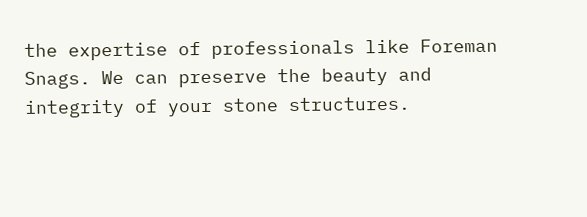the expertise of professionals like Foreman Snags. We can preserve the beauty and integrity of your stone structures.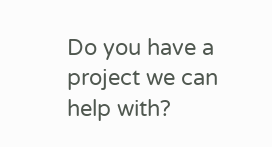Do you have a project we can help with?